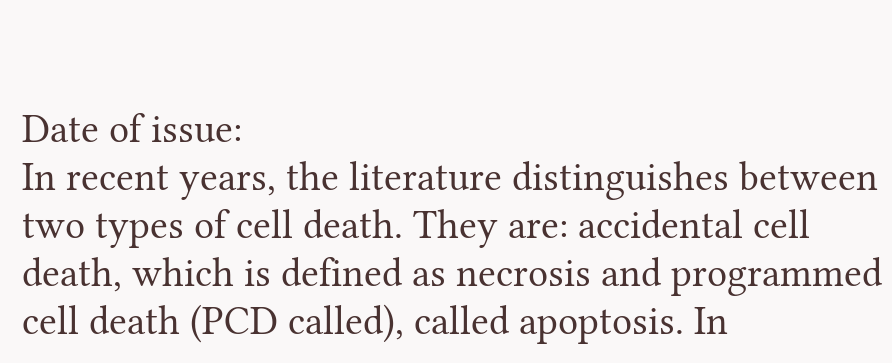Date of issue:
In recent years, the literature distinguishes between two types of cell death. They are: accidental cell death, which is defined as necrosis and programmed cell death (PCD called), called apoptosis. In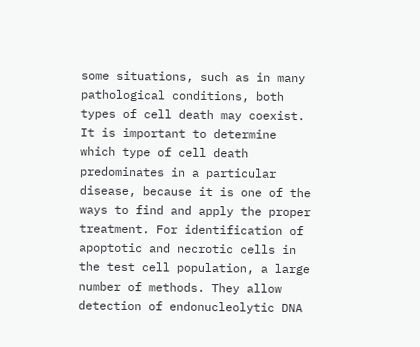some situations, such as in many pathological conditions, both types of cell death may coexist. It is important to determine which type of cell death predominates in a particular disease, because it is one of the ways to find and apply the proper treatment. For identification of apoptotic and necrotic cells in the test cell population, a large number of methods. They allow detection of endonucleolytic DNA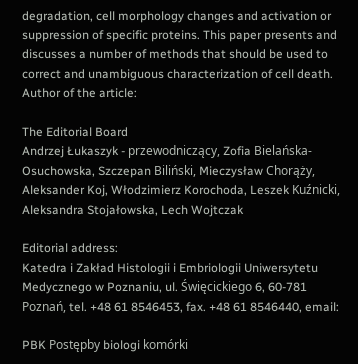degradation, cell morphology changes and activation or suppression of specific proteins. This paper presents and discusses a number of methods that should be used to correct and unambiguous characterization of cell death.
Author of the article:

The Editorial Board
Andrzej Łukaszyk - przewodniczący, Zofia Bielańska-Osuchowska, Szczepan Biliński, Mieczysław Chorąży, Aleksander Koj, Włodzimierz Korochoda, Leszek Kuźnicki, Aleksandra Stojałowska, Lech Wojtczak

Editorial address:
Katedra i Zakład Histologii i Embriologii Uniwersytetu Medycznego w Poznaniu, ul. Święcickiego 6, 60-781 Poznań, tel. +48 61 8546453, fax. +48 61 8546440, email:

PBK Postępby biologi komórki